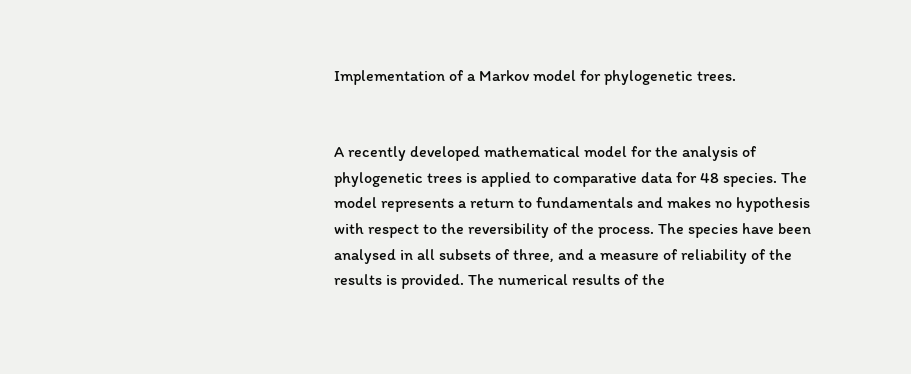Implementation of a Markov model for phylogenetic trees.


A recently developed mathematical model for the analysis of phylogenetic trees is applied to comparative data for 48 species. The model represents a return to fundamentals and makes no hypothesis with respect to the reversibility of the process. The species have been analysed in all subsets of three, and a measure of reliability of the results is provided. The numerical results of the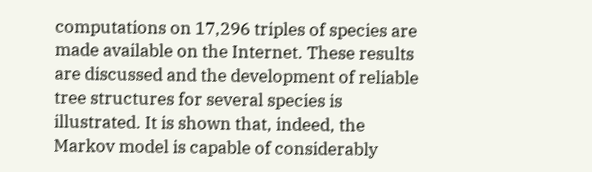computations on 17,296 triples of species are made available on the Internet. These results are discussed and the development of reliable tree structures for several species is illustrated. It is shown that, indeed, the Markov model is capable of considerably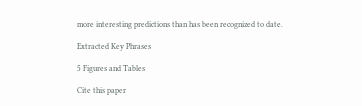more interesting predictions than has been recognized to date.

Extracted Key Phrases

5 Figures and Tables

Cite this paper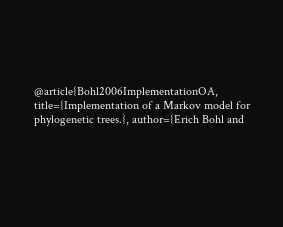@article{Bohl2006ImplementationOA, title={Implementation of a Markov model for phylogenetic trees.}, author={Erich Bohl and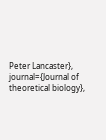Peter Lancaster}, journal={Journal of theoretical biology},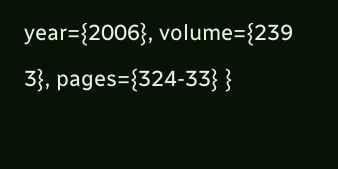year={2006}, volume={239 3}, pages={324-33} }